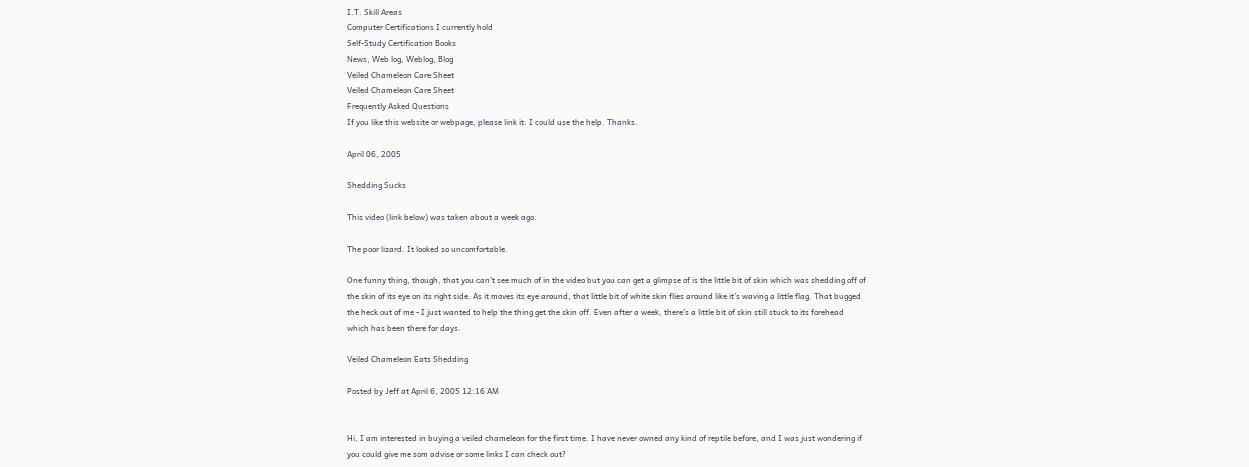I.T. Skill Areas
Computer Certifications I currently hold
Self-Study Certification Books
News, Web log, Weblog, Blog
Veiled Chameleon Care Sheet
Veiled Chameleon Care Sheet
Frequently Asked Questions
If you like this website or webpage, please link it. I could use the help. Thanks.

April 06, 2005

Shedding Sucks

This video (link below) was taken about a week ago.

The poor lizard. It looked so uncomfortable.

One funny thing, though, that you can't see much of in the video but you can get a glimpse of is the little bit of skin which was shedding off of the skin of its eye on its right side. As it moves its eye around, that little bit of white skin flies around like it's waving a little flag. That bugged the heck out of me - I just wanted to help the thing get the skin off. Even after a week, there's a little bit of skin still stuck to its forehead which has been there for days.

Veiled Chameleon Eats Shedding

Posted by Jeff at April 6, 2005 12:16 AM


Hi, I am interested in buying a veiled chameleon for the first time. I have never owned any kind of reptile before, and I was just wondering if you could give me som advise or some links I can check out?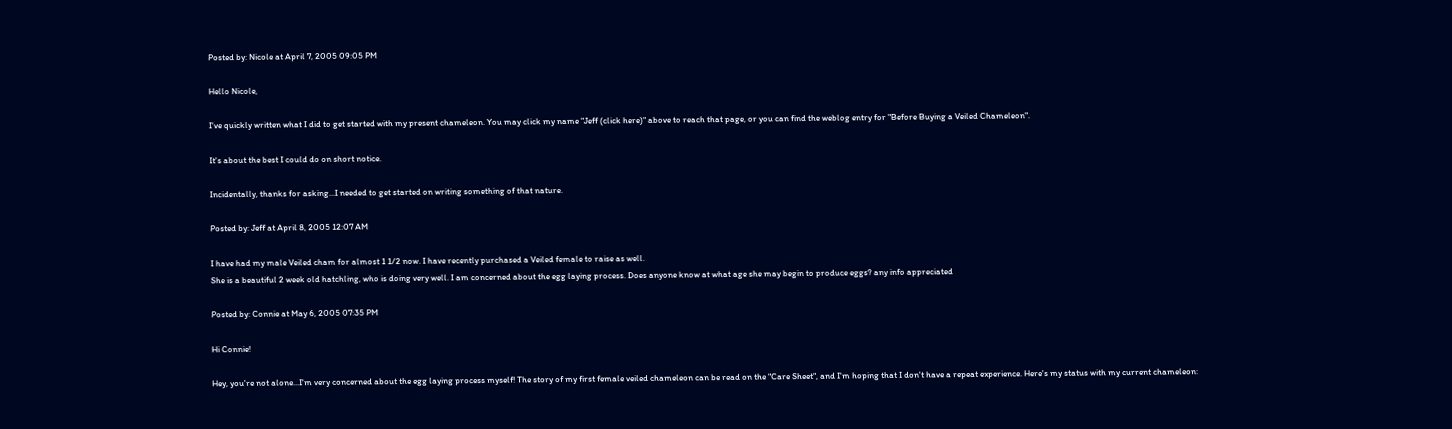Posted by: Nicole at April 7, 2005 09:05 PM

Hello Nicole,

I've quickly written what I did to get started with my present chameleon. You may click my name "Jeff (click here)" above to reach that page, or you can find the weblog entry for "Before Buying a Veiled Chameleon".

It's about the best I could do on short notice.

Incidentally, thanks for asking...I needed to get started on writing something of that nature.

Posted by: Jeff at April 8, 2005 12:07 AM

I have had my male Veiled cham for almost 1 1/2 now. I have recently purchased a Veiled female to raise as well.
She is a beautiful 2 week old hatchling, who is doing very well. I am concerned about the egg laying process. Does anyone know at what age she may begin to produce eggs? any info appreciated

Posted by: Connie at May 6, 2005 07:35 PM

Hi Connie!

Hey, you're not alone...I'm very concerned about the egg laying process myself! The story of my first female veiled chameleon can be read on the "Care Sheet", and I'm hoping that I don't have a repeat experience. Here's my status with my current chameleon: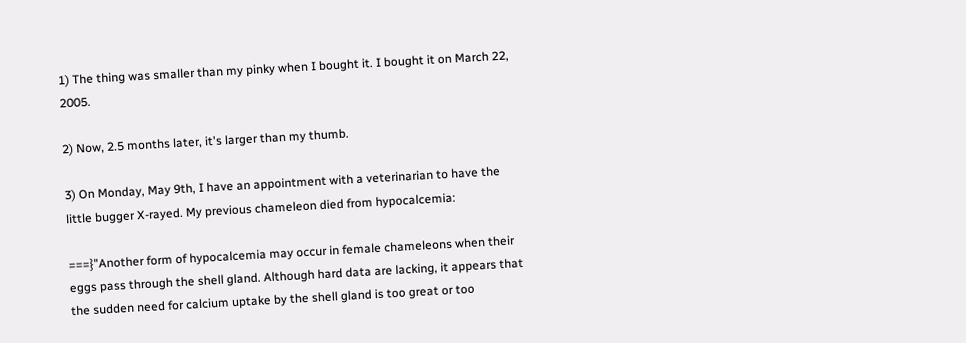1) The thing was smaller than my pinky when I bought it. I bought it on March 22, 2005.

2) Now, 2.5 months later, it's larger than my thumb.

3) On Monday, May 9th, I have an appointment with a veterinarian to have the little bugger X-rayed. My previous chameleon died from hypocalcemia:

===}"Another form of hypocalcemia may occur in female chameleons when their eggs pass through the shell gland. Although hard data are lacking, it appears that the sudden need for calcium uptake by the shell gland is too great or too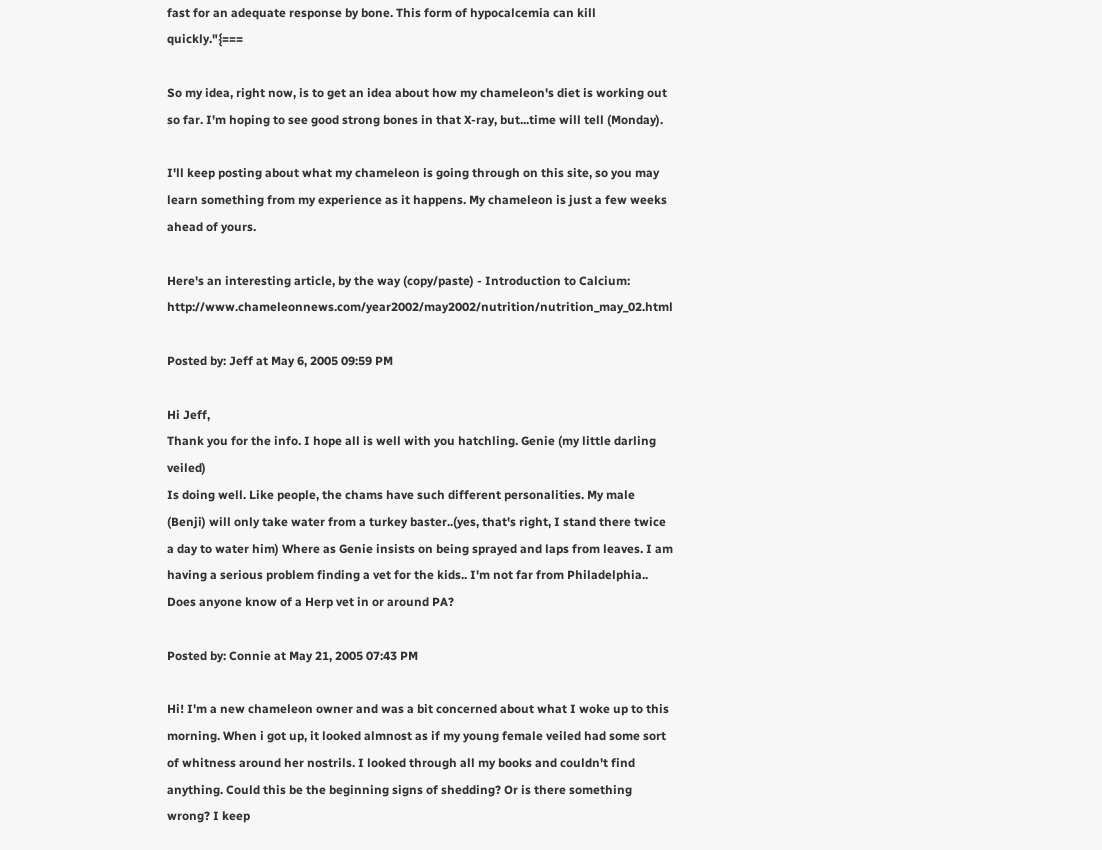fast for an adequate response by bone. This form of hypocalcemia can kill quickly."{===

So my idea, right now, is to get an idea about how my chameleon's diet is working out so far. I'm hoping to see good strong bones in that X-ray, but...time will tell (Monday).

I'll keep posting about what my chameleon is going through on this site, so you may learn something from my experience as it happens. My chameleon is just a few weeks ahead of yours.

Here's an interesting article, by the way (copy/paste) - Introduction to Calcium: http://www.chameleonnews.com/year2002/may2002/nutrition/nutrition_may_02.html

Posted by: Jeff at May 6, 2005 09:59 PM

Hi Jeff,
Thank you for the info. I hope all is well with you hatchling. Genie (my little darling veiled)
Is doing well. Like people, the chams have such different personalities. My male (Benji) will only take water from a turkey baster..(yes, that's right, I stand there twice a day to water him) Where as Genie insists on being sprayed and laps from leaves. I am having a serious problem finding a vet for the kids.. I'm not far from Philadelphia.. Does anyone know of a Herp vet in or around PA?

Posted by: Connie at May 21, 2005 07:43 PM

Hi! I'm a new chameleon owner and was a bit concerned about what I woke up to this morning. When i got up, it looked almnost as if my young female veiled had some sort of whitness around her nostrils. I looked through all my books and couldn't find anything. Could this be the beginning signs of shedding? Or is there something wrong? I keep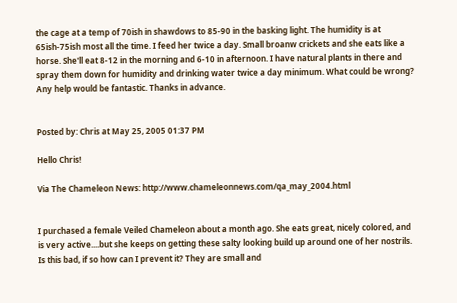the cage at a temp of 70ish in shawdows to 85-90 in the basking light. The humidity is at 65ish-75ish most all the time. I feed her twice a day. Small broanw crickets and she eats like a horse. She'll eat 8-12 in the morning and 6-10 in afternoon. I have natural plants in there and spray them down for humidity and drinking water twice a day minimum. What could be wrong? Any help would be fantastic. Thanks in advance.


Posted by: Chris at May 25, 2005 01:37 PM

Hello Chris!

Via The Chameleon News: http://www.chameleonnews.com/qa_may_2004.html


I purchased a female Veiled Chameleon about a month ago. She eats great, nicely colored, and is very active....but she keeps on getting these salty looking build up around one of her nostrils. Is this bad, if so how can I prevent it? They are small and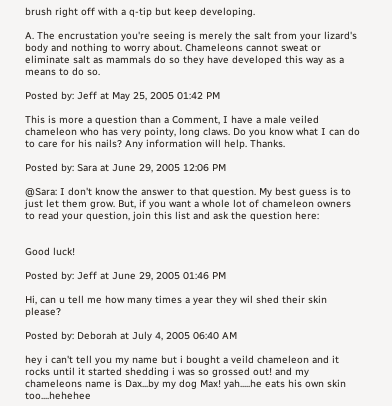brush right off with a q-tip but keep developing.

A. The encrustation you're seeing is merely the salt from your lizard's body and nothing to worry about. Chameleons cannot sweat or eliminate salt as mammals do so they have developed this way as a means to do so.

Posted by: Jeff at May 25, 2005 01:42 PM

This is more a question than a Comment, I have a male veiled chameleon who has very pointy, long claws. Do you know what I can do to care for his nails? Any information will help. Thanks.

Posted by: Sara at June 29, 2005 12:06 PM

@Sara: I don't know the answer to that question. My best guess is to just let them grow. But, if you want a whole lot of chameleon owners to read your question, join this list and ask the question here:


Good luck!

Posted by: Jeff at June 29, 2005 01:46 PM

Hi, can u tell me how many times a year they wil shed their skin please?

Posted by: Deborah at July 4, 2005 06:40 AM

hey i can't tell you my name but i bought a veild chameleon and it rocks until it started shedding i was so grossed out! and my chameleons name is Dax...by my dog Max! yah.....he eats his own skin too....hehehee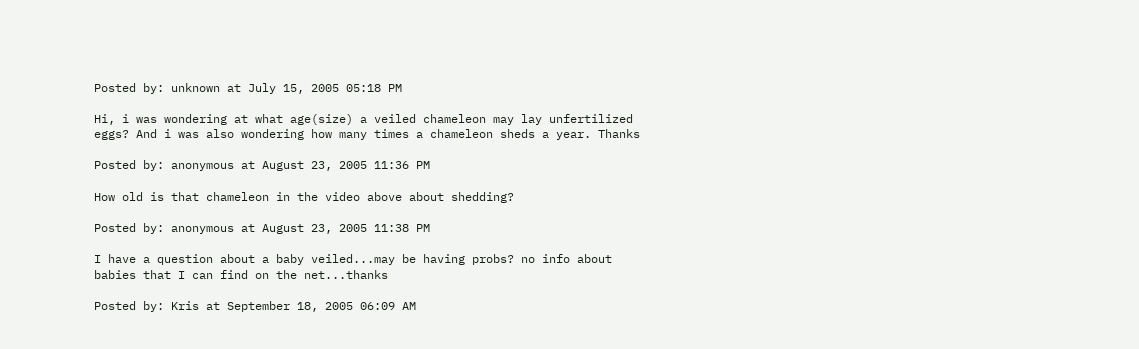Posted by: unknown at July 15, 2005 05:18 PM

Hi, i was wondering at what age(size) a veiled chameleon may lay unfertilized eggs? And i was also wondering how many times a chameleon sheds a year. Thanks

Posted by: anonymous at August 23, 2005 11:36 PM

How old is that chameleon in the video above about shedding?

Posted by: anonymous at August 23, 2005 11:38 PM

I have a question about a baby veiled...may be having probs? no info about babies that I can find on the net...thanks

Posted by: Kris at September 18, 2005 06:09 AM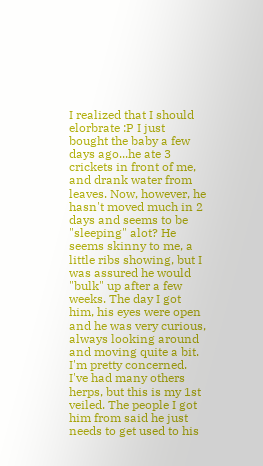I realized that I should elorbrate :P I just bought the baby a few days ago...he ate 3 crickets in front of me, and drank water from leaves. Now, however, he hasn't moved much in 2 days and seems to be "sleeping" alot? He seems skinny to me, a little ribs showing, but I was assured he would "bulk" up after a few weeks. The day I got him, his eyes were open and he was very curious, always looking around and moving quite a bit. I'm pretty concerned. I've had many others herps, but this is my 1st veiled. The people I got him from said he just needs to get used to his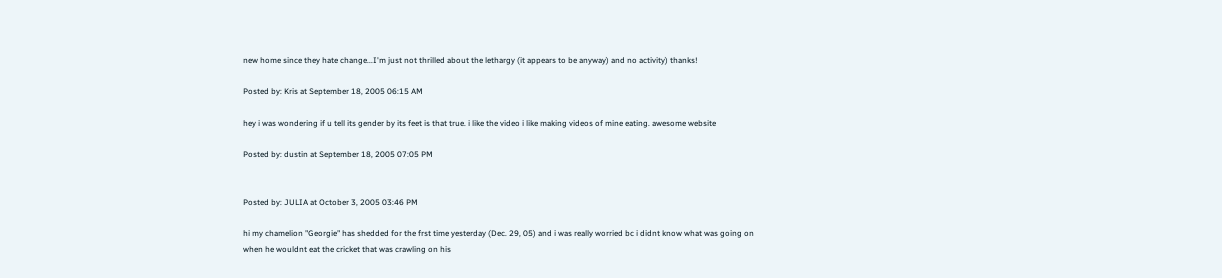new home since they hate change...I'm just not thrilled about the lethargy (it appears to be anyway) and no activity) thanks!

Posted by: Kris at September 18, 2005 06:15 AM

hey i was wondering if u tell its gender by its feet is that true. i like the video i like making videos of mine eating. awesome website

Posted by: dustin at September 18, 2005 07:05 PM


Posted by: JULIA at October 3, 2005 03:46 PM

hi my chamelion "Georgie" has shedded for the frst time yesterday (Dec. 29, 05) and i was really worried bc i didnt know what was going on when he wouldnt eat the cricket that was crawling on his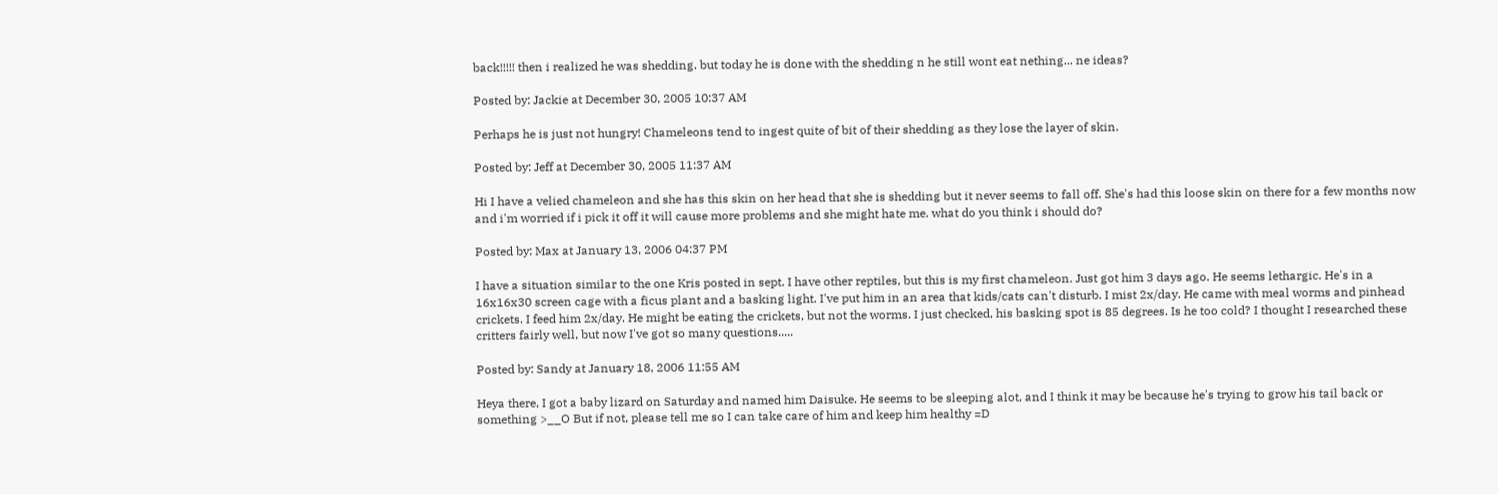back!!!!! then i realized he was shedding. but today he is done with the shedding n he still wont eat nething... ne ideas?

Posted by: Jackie at December 30, 2005 10:37 AM

Perhaps he is just not hungry! Chameleons tend to ingest quite of bit of their shedding as they lose the layer of skin.

Posted by: Jeff at December 30, 2005 11:37 AM

Hi I have a velied chameleon and she has this skin on her head that she is shedding but it never seems to fall off. She's had this loose skin on there for a few months now and i'm worried if i pick it off it will cause more problems and she might hate me. what do you think i should do?

Posted by: Max at January 13, 2006 04:37 PM

I have a situation similar to the one Kris posted in sept. I have other reptiles, but this is my first chameleon. Just got him 3 days ago. He seems lethargic. He's in a 16x16x30 screen cage with a ficus plant and a basking light. I've put him in an area that kids/cats can't disturb. I mist 2x/day. He came with meal worms and pinhead crickets. I feed him 2x/day. He might be eating the crickets, but not the worms. I just checked, his basking spot is 85 degrees. Is he too cold? I thought I researched these critters fairly well, but now I've got so many questions.....

Posted by: Sandy at January 18, 2006 11:55 AM

Heya there, I got a baby lizard on Saturday and named him Daisuke. He seems to be sleeping alot, and I think it may be because he's trying to grow his tail back or something >__O But if not, please tell me so I can take care of him and keep him healthy =D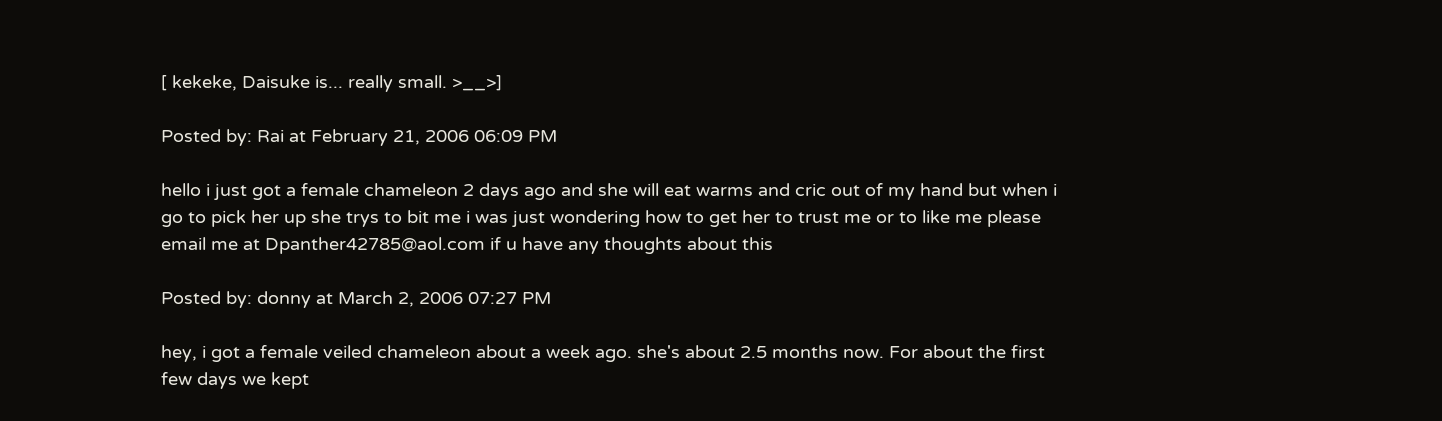[ kekeke, Daisuke is... really small. >__>]

Posted by: Rai at February 21, 2006 06:09 PM

hello i just got a female chameleon 2 days ago and she will eat warms and cric out of my hand but when i go to pick her up she trys to bit me i was just wondering how to get her to trust me or to like me please email me at Dpanther42785@aol.com if u have any thoughts about this

Posted by: donny at March 2, 2006 07:27 PM

hey, i got a female veiled chameleon about a week ago. she's about 2.5 months now. For about the first few days we kept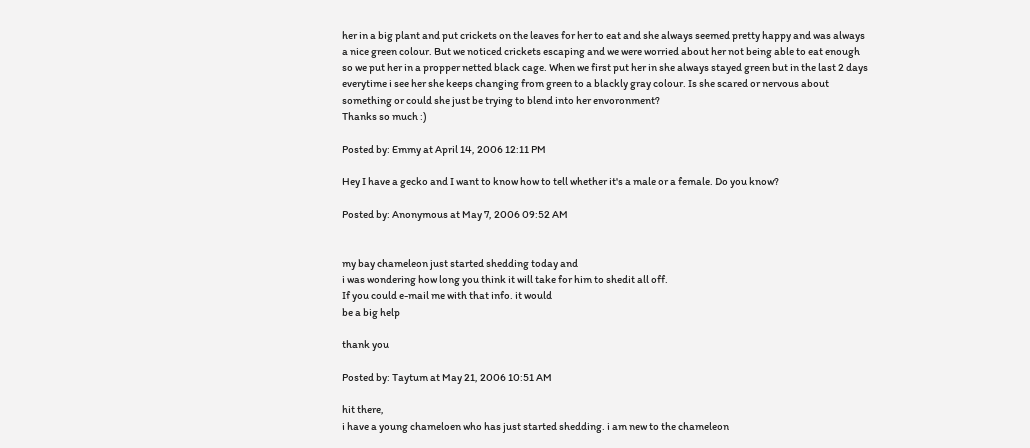her in a big plant and put crickets on the leaves for her to eat and she always seemed pretty happy and was always a nice green colour. But we noticed crickets escaping and we were worried about her not being able to eat enough so we put her in a propper netted black cage. When we first put her in she always stayed green but in the last 2 days everytime i see her she keeps changing from green to a blackly gray colour. Is she scared or nervous about something or could she just be trying to blend into her envoronment?
Thanks so much :)

Posted by: Emmy at April 14, 2006 12:11 PM

Hey I have a gecko and I want to know how to tell whether it's a male or a female. Do you know?

Posted by: Anonymous at May 7, 2006 09:52 AM


my bay chameleon just started shedding today and
i was wondering how long you think it will take for him to shedit all off.
If you could e-mail me with that info. it would
be a big help

thank you

Posted by: Taytum at May 21, 2006 10:51 AM

hit there,
i have a young chameloen who has just started shedding. i am new to the chameleon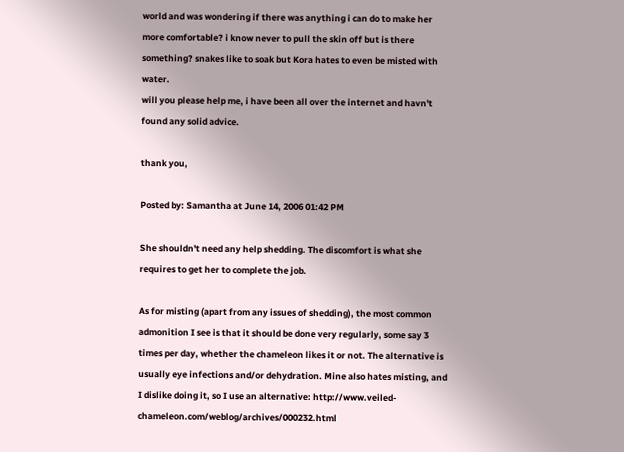world and was wondering if there was anything i can do to make her more comfortable? i know never to pull the skin off but is there something? snakes like to soak but Kora hates to even be misted with water.
will you please help me, i have been all over the internet and havn't found any solid advice.

thank you,

Posted by: Samantha at June 14, 2006 01:42 PM

She shouldn't need any help shedding. The discomfort is what she requires to get her to complete the job.

As for misting (apart from any issues of shedding), the most common admonition I see is that it should be done very regularly, some say 3 times per day, whether the chameleon likes it or not. The alternative is usually eye infections and/or dehydration. Mine also hates misting, and I dislike doing it, so I use an alternative: http://www.veiled-chameleon.com/weblog/archives/000232.html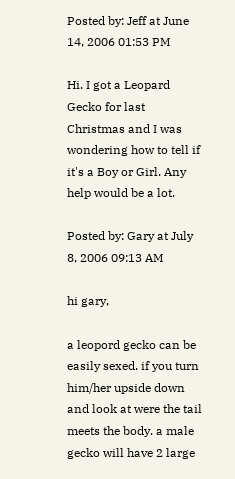Posted by: Jeff at June 14, 2006 01:53 PM

Hi. I got a Leopard Gecko for last Christmas and I was wondering how to tell if it's a Boy or Girl. Any help would be a lot.

Posted by: Gary at July 8, 2006 09:13 AM

hi gary,

a leopord gecko can be easily sexed. if you turn him/her upside down and look at were the tail meets the body. a male gecko will have 2 large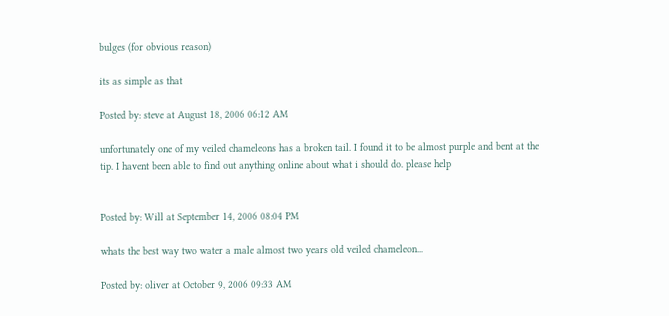bulges (for obvious reason)

its as simple as that

Posted by: steve at August 18, 2006 06:12 AM

unfortunately one of my veiled chameleons has a broken tail. I found it to be almost purple and bent at the tip. I havent been able to find out anything online about what i should do. please help


Posted by: Will at September 14, 2006 08:04 PM

whats the best way two water a male almost two years old veiled chameleon...

Posted by: oliver at October 9, 2006 09:33 AM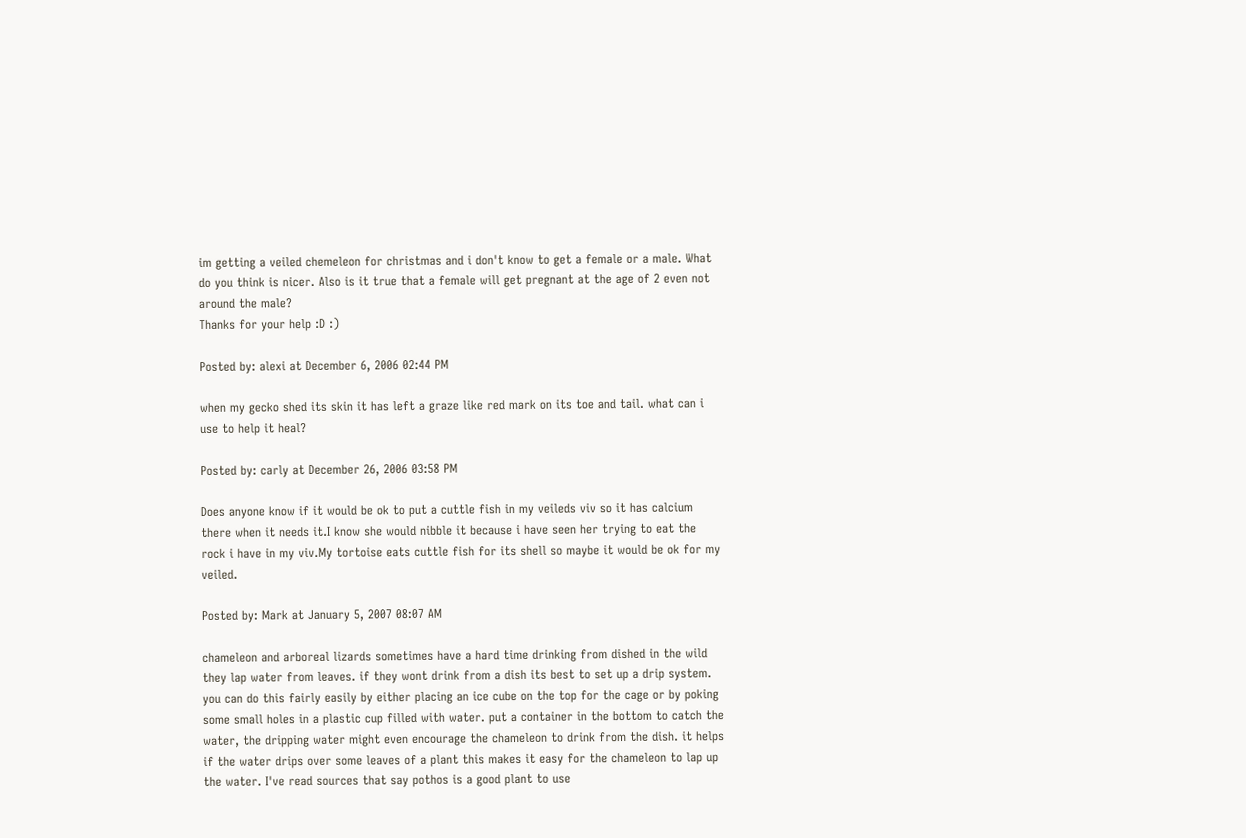im getting a veiled chemeleon for christmas and i don't know to get a female or a male. What do you think is nicer. Also is it true that a female will get pregnant at the age of 2 even not around the male?
Thanks for your help :D :)

Posted by: alexi at December 6, 2006 02:44 PM

when my gecko shed its skin it has left a graze like red mark on its toe and tail. what can i use to help it heal?

Posted by: carly at December 26, 2006 03:58 PM

Does anyone know if it would be ok to put a cuttle fish in my veileds viv so it has calcium there when it needs it.I know she would nibble it because i have seen her trying to eat the rock i have in my viv.My tortoise eats cuttle fish for its shell so maybe it would be ok for my veiled.

Posted by: Mark at January 5, 2007 08:07 AM

chameleon and arboreal lizards sometimes have a hard time drinking from dished in the wild they lap water from leaves. if they wont drink from a dish its best to set up a drip system. you can do this fairly easily by either placing an ice cube on the top for the cage or by poking some small holes in a plastic cup filled with water. put a container in the bottom to catch the water, the dripping water might even encourage the chameleon to drink from the dish. it helps if the water drips over some leaves of a plant this makes it easy for the chameleon to lap up the water. I've read sources that say pothos is a good plant to use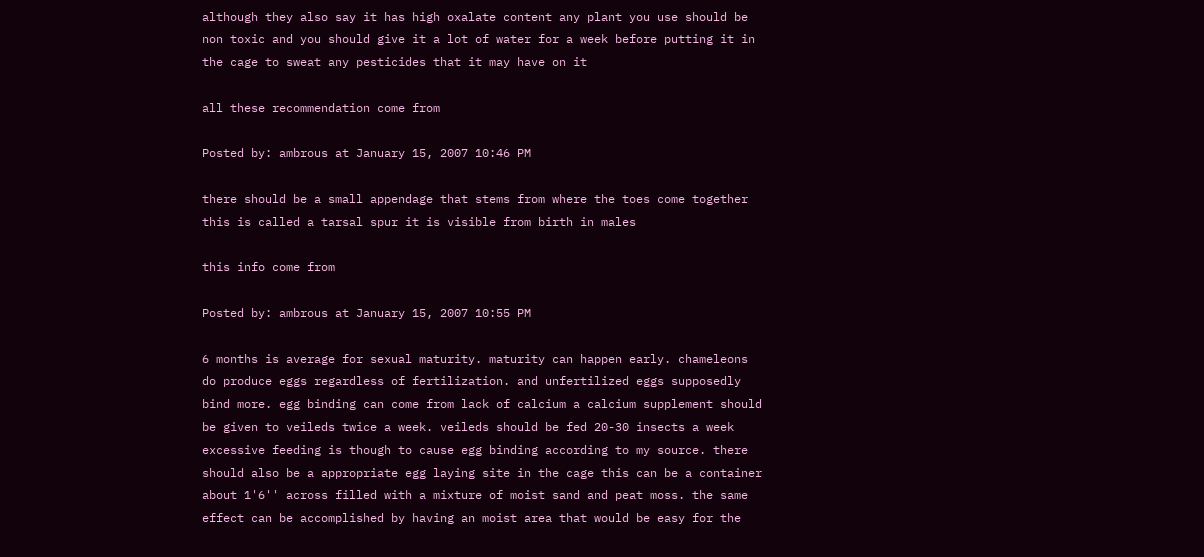although they also say it has high oxalate content any plant you use should be non toxic and you should give it a lot of water for a week before putting it in the cage to sweat any pesticides that it may have on it

all these recommendation come from

Posted by: ambrous at January 15, 2007 10:46 PM

there should be a small appendage that stems from where the toes come together this is called a tarsal spur it is visible from birth in males

this info come from

Posted by: ambrous at January 15, 2007 10:55 PM

6 months is average for sexual maturity. maturity can happen early. chameleons do produce eggs regardless of fertilization. and unfertilized eggs supposedly bind more. egg binding can come from lack of calcium a calcium supplement should be given to veileds twice a week. veileds should be fed 20-30 insects a week excessive feeding is though to cause egg binding according to my source. there should also be a appropriate egg laying site in the cage this can be a container about 1'6'' across filled with a mixture of moist sand and peat moss. the same effect can be accomplished by having an moist area that would be easy for the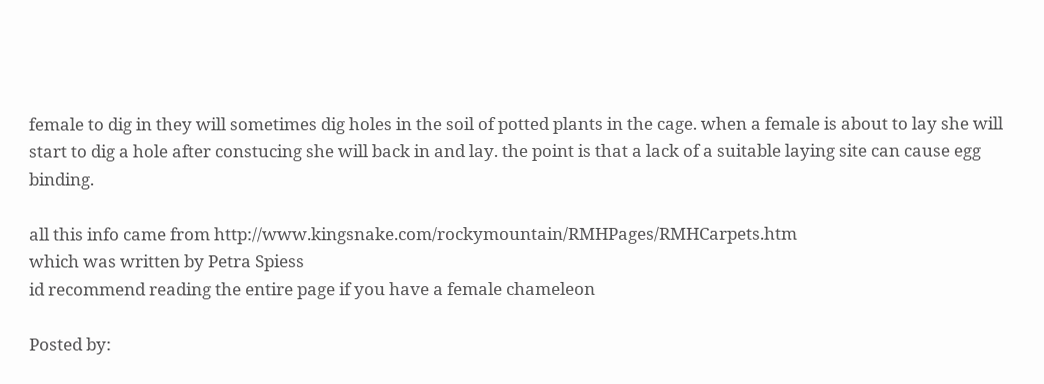female to dig in they will sometimes dig holes in the soil of potted plants in the cage. when a female is about to lay she will start to dig a hole after constucing she will back in and lay. the point is that a lack of a suitable laying site can cause egg binding.

all this info came from http://www.kingsnake.com/rockymountain/RMHPages/RMHCarpets.htm
which was written by Petra Spiess
id recommend reading the entire page if you have a female chameleon

Posted by: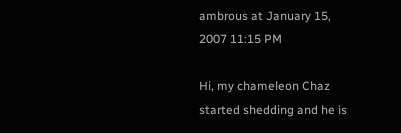ambrous at January 15, 2007 11:15 PM

Hi, my chameleon Chaz started shedding and he is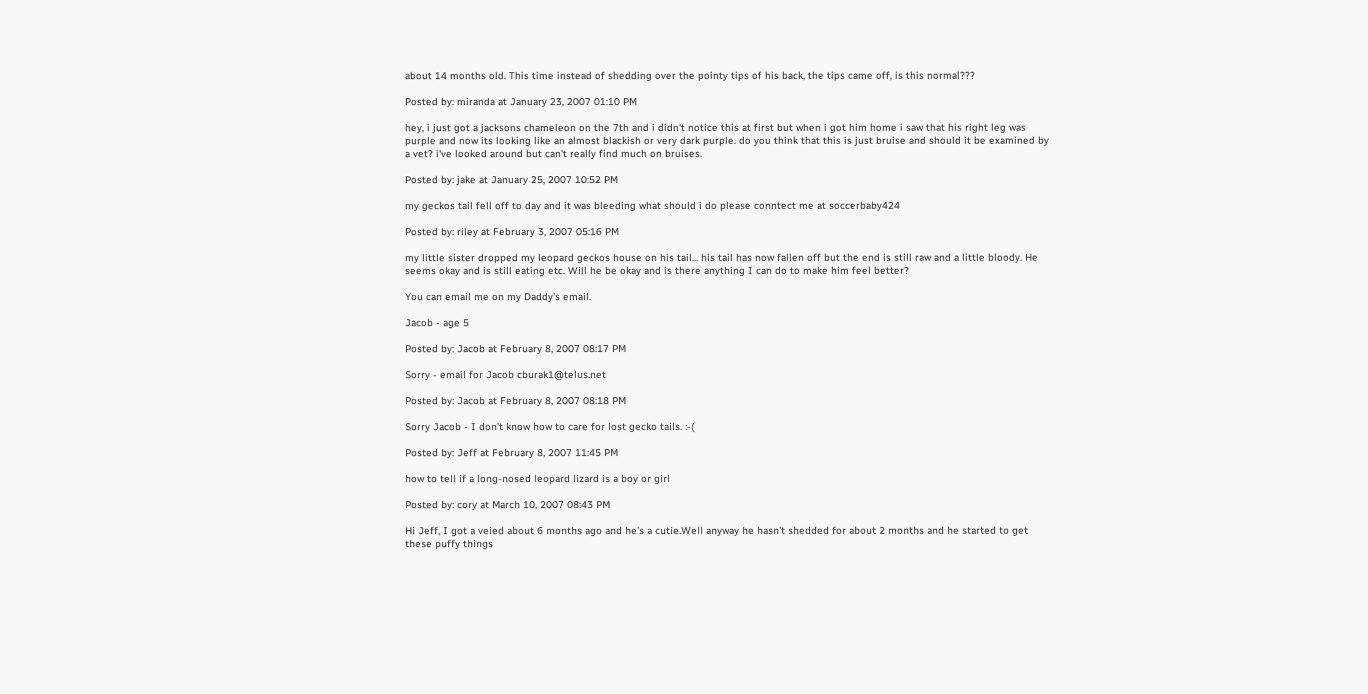about 14 months old. This time instead of shedding over the pointy tips of his back, the tips came off, is this normal???

Posted by: miranda at January 23, 2007 01:10 PM

hey, i just got a jacksons chameleon on the 7th and i didn't notice this at first but when i got him home i saw that his right leg was purple and now its looking like an almost blackish or very dark purple. do you think that this is just bruise and should it be examined by a vet? i've looked around but can't really find much on bruises.

Posted by: jake at January 25, 2007 10:52 PM

my geckos tail fell off to day and it was bleeding what should i do please conntect me at soccerbaby424

Posted by: riley at February 3, 2007 05:16 PM

my little sister dropped my leopard geckos house on his tail... his tail has now fallen off but the end is still raw and a little bloody. He seems okay and is still eating etc. Will he be okay and is there anything I can do to make him feel better?

You can email me on my Daddy's email.

Jacob - age 5

Posted by: Jacob at February 8, 2007 08:17 PM

Sorry - email for Jacob cburak1@telus.net

Posted by: Jacob at February 8, 2007 08:18 PM

Sorry Jacob - I don't know how to care for lost gecko tails. :-(

Posted by: Jeff at February 8, 2007 11:45 PM

how to tell if a long-nosed leopard lizard is a boy or girl

Posted by: cory at March 10, 2007 08:43 PM

Hi Jeff, I got a veied about 6 months ago and he's a cutie.Well anyway he hasn't shedded for about 2 months and he started to get these puffy things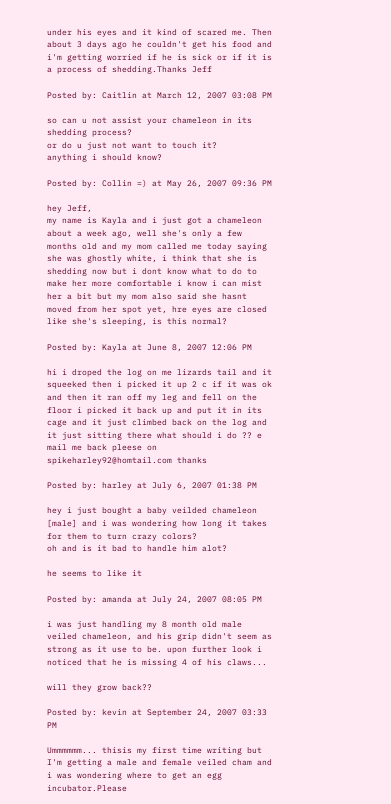under his eyes and it kind of scared me. Then about 3 days ago he couldn't get his food and i'm getting worried if he is sick or if it is a process of shedding.Thanks Jeff

Posted by: Caitlin at March 12, 2007 03:08 PM

so can u not assist your chameleon in its shedding process?
or do u just not want to touch it?
anything i should know?

Posted by: Collin =) at May 26, 2007 09:36 PM

hey Jeff,
my name is Kayla and i just got a chameleon about a week ago, well she's only a few months old and my mom called me today saying she was ghostly white, i think that she is shedding now but i dont know what to do to make her more comfortable i know i can mist her a bit but my mom also said she hasnt moved from her spot yet, hre eyes are closed like she's sleeping, is this normal?

Posted by: Kayla at June 8, 2007 12:06 PM

hi i droped the log on me lizards tail and it squeeked then i picked it up 2 c if it was ok and then it ran off my leg and fell on the floor i picked it back up and put it in its cage and it just climbed back on the log and it just sitting there what should i do ?? e mail me back pleese on spikeharley92@homtail.com thanks

Posted by: harley at July 6, 2007 01:38 PM

hey i just bought a baby veilded chameleon [male] and i was wondering how long it takes for them to turn crazy colors?
oh and is it bad to handle him alot?

he seems to like it

Posted by: amanda at July 24, 2007 08:05 PM

i was just handling my 8 month old male veiled chameleon, and his grip didn't seem as strong as it use to be. upon further look i noticed that he is missing 4 of his claws...

will they grow back??

Posted by: kevin at September 24, 2007 03:33 PM

Ummmmmm... thisis my first time writing but I'm getting a male and female veiled cham and i was wondering where to get an egg incubator.Please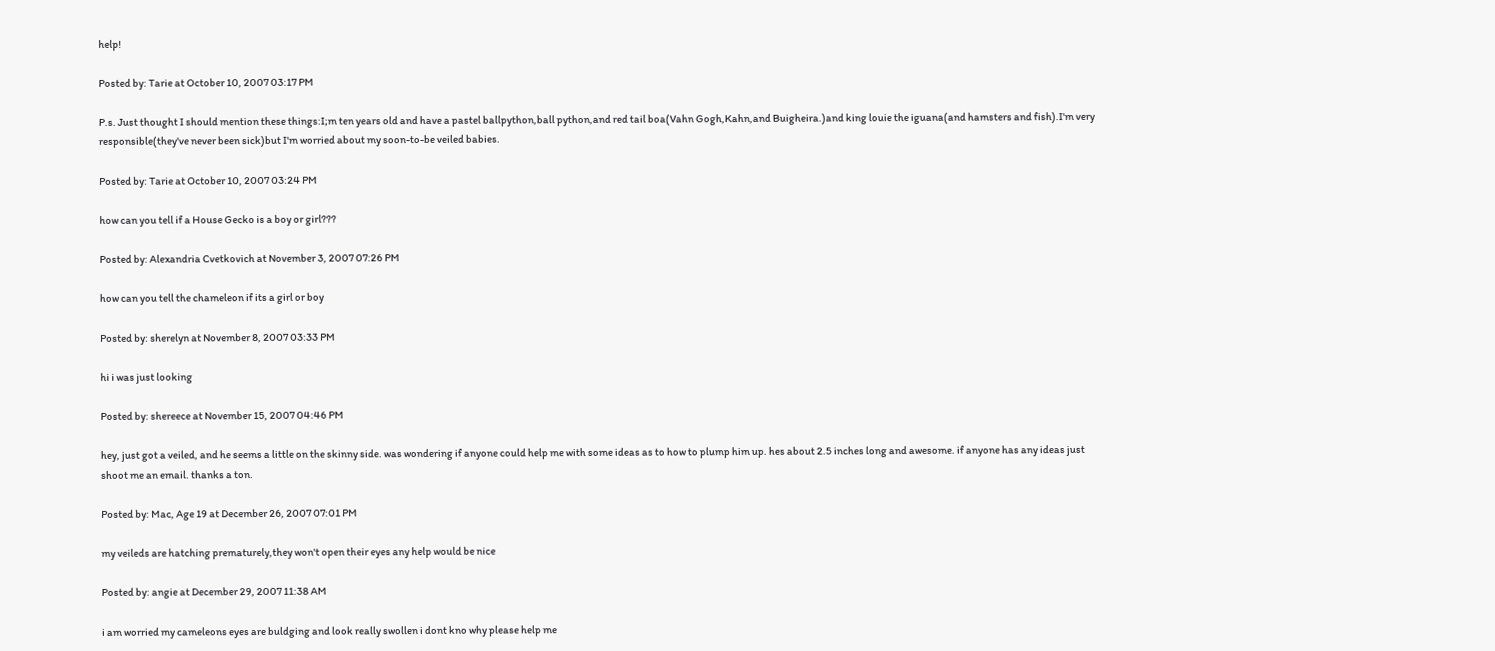help!

Posted by: Tarie at October 10, 2007 03:17 PM

P.s. Just thought I should mention these things:I;m ten years old and have a pastel ballpython,ball python,and red tail boa(Vahn Gogh,Kahn,and Buigheira.)and king louie the iguana(and hamsters and fish).I'm very responsible(they've never been sick)but I'm worried about my soon-to-be veiled babies.

Posted by: Tarie at October 10, 2007 03:24 PM

how can you tell if a House Gecko is a boy or girl???

Posted by: Alexandria Cvetkovich at November 3, 2007 07:26 PM

how can you tell the chameleon if its a girl or boy

Posted by: sherelyn at November 8, 2007 03:33 PM

hi i was just looking

Posted by: shereece at November 15, 2007 04:46 PM

hey, just got a veiled, and he seems a little on the skinny side. was wondering if anyone could help me with some ideas as to how to plump him up. hes about 2.5 inches long and awesome. if anyone has any ideas just shoot me an email. thanks a ton.

Posted by: Mac, Age 19 at December 26, 2007 07:01 PM

my veileds are hatching prematurely,they won't open their eyes any help would be nice

Posted by: angie at December 29, 2007 11:38 AM

i am worried my cameleons eyes are buldging and look really swollen i dont kno why please help me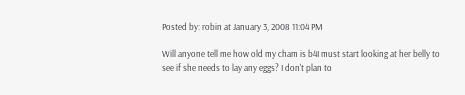Posted by: robin at January 3, 2008 11:04 PM

Will anyone tell me how old my cham is b4I must start looking at her belly to see if she needs to lay any eggs? I don't plan to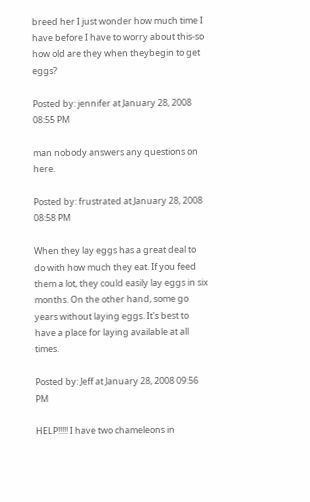breed her I just wonder how much time I have before I have to worry about this-so how old are they when theybegin to get eggs?

Posted by: jennifer at January 28, 2008 08:55 PM

man nobody answers any questions on here.

Posted by: frustrated at January 28, 2008 08:58 PM

When they lay eggs has a great deal to do with how much they eat. If you feed them a lot, they could easily lay eggs in six months. On the other hand, some go years without laying eggs. It's best to have a place for laying available at all times.

Posted by: Jeff at January 28, 2008 09:56 PM

HELP!!!!! I have two chameleons in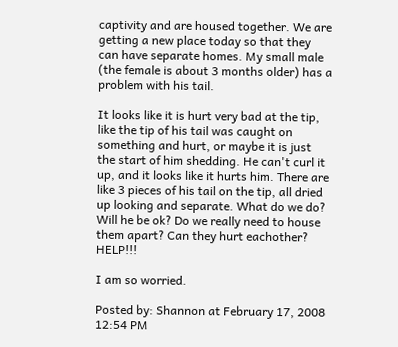captivity and are housed together. We are getting a new place today so that they can have separate homes. My small male (the female is about 3 months older) has a problem with his tail.

It looks like it is hurt very bad at the tip, like the tip of his tail was caught on something and hurt, or maybe it is just the start of him shedding. He can't curl it up, and it looks like it hurts him. There are like 3 pieces of his tail on the tip, all dried up looking and separate. What do we do? Will he be ok? Do we really need to house them apart? Can they hurt eachother? HELP!!!

I am so worried.

Posted by: Shannon at February 17, 2008 12:54 PM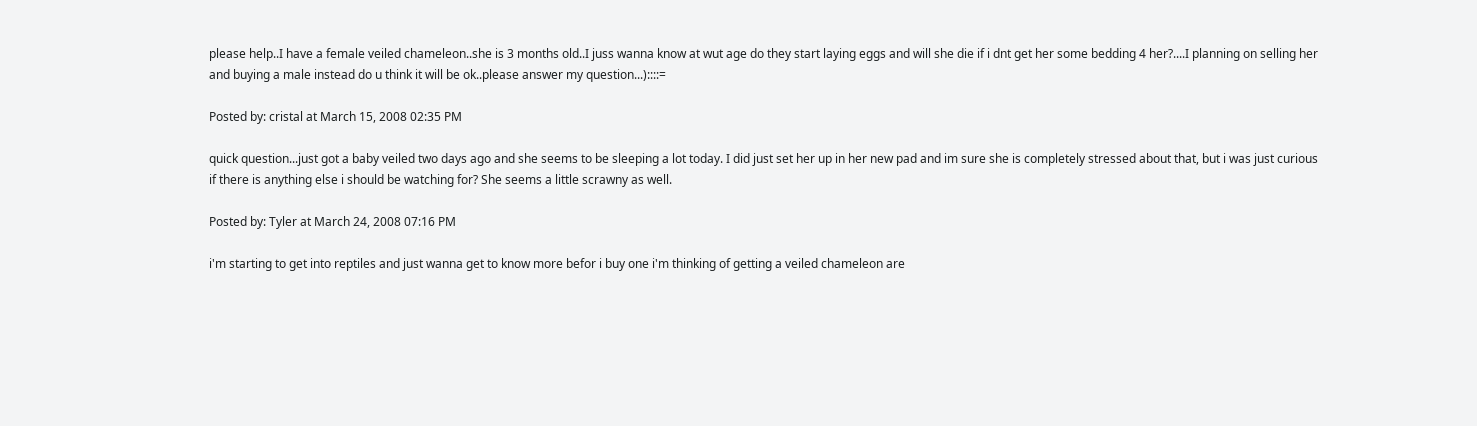please help..I have a female veiled chameleon..she is 3 months old..I juss wanna know at wut age do they start laying eggs and will she die if i dnt get her some bedding 4 her?....I planning on selling her and buying a male instead do u think it will be ok..please answer my question...)::::=

Posted by: cristal at March 15, 2008 02:35 PM

quick question...just got a baby veiled two days ago and she seems to be sleeping a lot today. I did just set her up in her new pad and im sure she is completely stressed about that, but i was just curious if there is anything else i should be watching for? She seems a little scrawny as well.

Posted by: Tyler at March 24, 2008 07:16 PM

i'm starting to get into reptiles and just wanna get to know more befor i buy one i'm thinking of getting a veiled chameleon are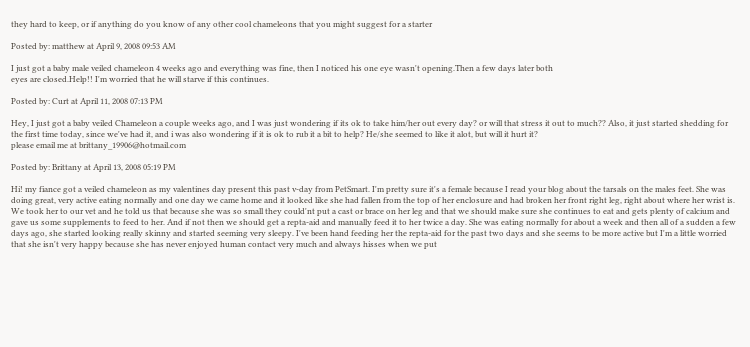they hard to keep, or if anything do you know of any other cool chameleons that you might suggest for a starter

Posted by: matthew at April 9, 2008 09:53 AM

I just got a baby male veiled chameleon 4 weeks ago and everything was fine, then I noticed his one eye wasn't opening.Then a few days later both
eyes are closed.Help!! I'm worried that he will starve if this continues.

Posted by: Curt at April 11, 2008 07:13 PM

Hey, I just got a baby veiled Chameleon a couple weeks ago, and I was just wondering if its ok to take him/her out every day? or will that stress it out to much?? Also, it just started shedding for the first time today, since we've had it, and i was also wondering if it is ok to rub it a bit to help? He/she seemed to like it alot, but will it hurt it?
please email me at brittany_19906@hotmail.com

Posted by: Brittany at April 13, 2008 05:19 PM

Hi! my fiance got a veiled chameleon as my valentines day present this past v-day from PetSmart. I'm pretty sure it's a female because I read your blog about the tarsals on the males feet. She was doing great, very active eating normally and one day we came home and it looked like she had fallen from the top of her enclosure and had broken her front right leg, right about where her wrist is. We took her to our vet and he told us that because she was so small they could'nt put a cast or brace on her leg and that we should make sure she continues to eat and gets plenty of calcium and gave us some supplements to feed to her. And if not then we should get a repta-aid and manually feed it to her twice a day. She was eating normally for about a week and then all of a sudden a few days ago, she started looking really skinny and started seeming very sleepy. I've been hand feeding her the repta-aid for the past two days and she seems to be more active but I'm a little worried that she isn't very happy because she has never enjoyed human contact very much and always hisses when we put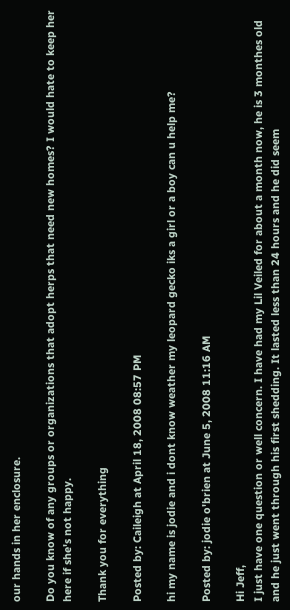our hands in her enclosure.

Do you know of any groups or organizations that adopt herps that need new homes? I would hate to keep her here if she's not happy.

Thank you for everything

Posted by: Caileigh at April 18, 2008 08:57 PM

hi my name is jodie and i dont know weather my leopard gecko iks a girl or a boy can u help me?

Posted by: jodie o'brien at June 5, 2008 11:16 AM

Hi Jeff,
I just have one question or well concern. I have had my Lil Veiled for about a month now, he is 3 monthes old and he just went through his first shedding. It lasted less than 24 hours and he did seem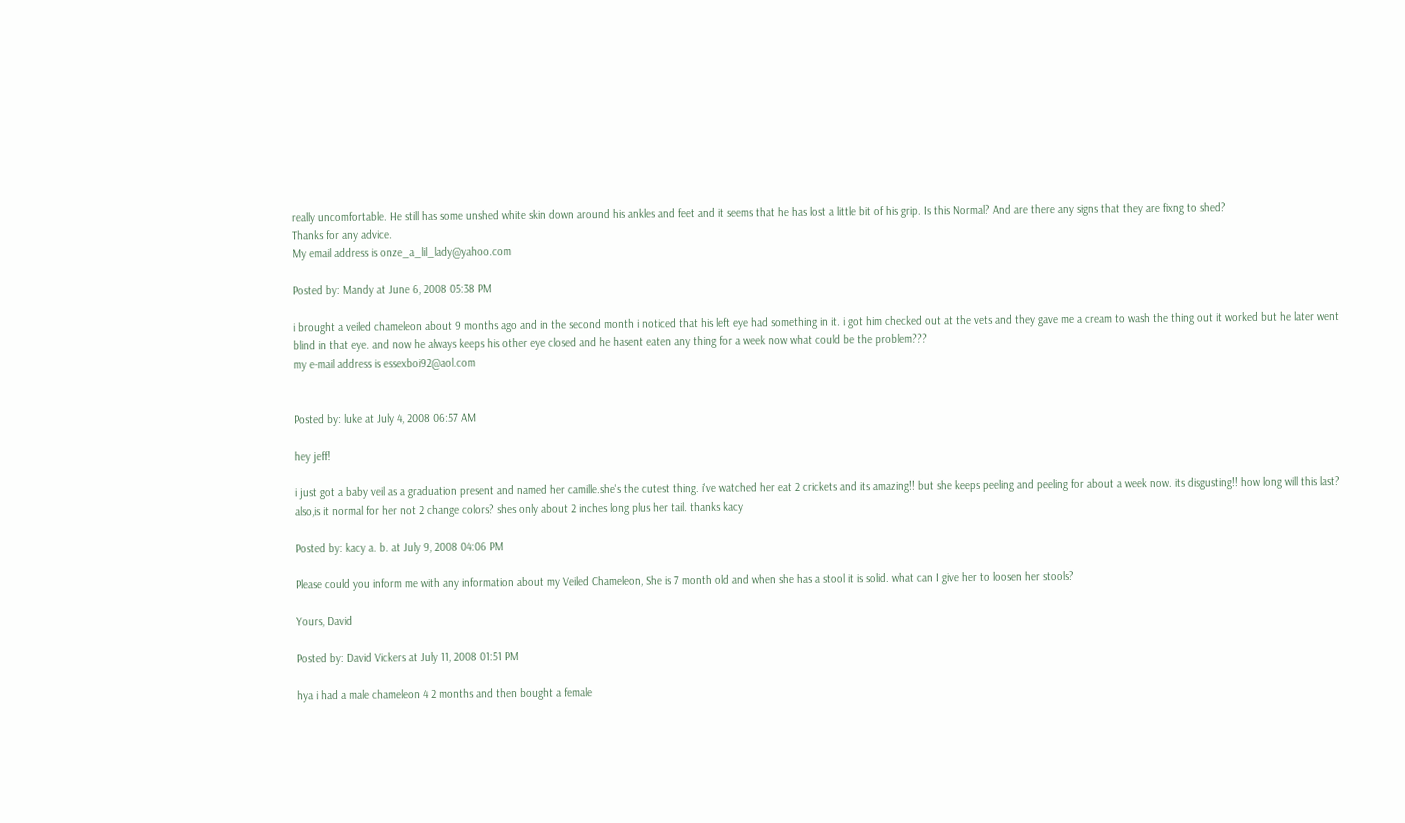really uncomfortable. He still has some unshed white skin down around his ankles and feet and it seems that he has lost a little bit of his grip. Is this Normal? And are there any signs that they are fixng to shed?
Thanks for any advice.
My email address is onze_a_lil_lady@yahoo.com

Posted by: Mandy at June 6, 2008 05:38 PM

i brought a veiled chameleon about 9 months ago and in the second month i noticed that his left eye had something in it. i got him checked out at the vets and they gave me a cream to wash the thing out it worked but he later went blind in that eye. and now he always keeps his other eye closed and he hasent eaten any thing for a week now what could be the problem???
my e-mail address is essexboi92@aol.com


Posted by: luke at July 4, 2008 06:57 AM

hey jeff!

i just got a baby veil as a graduation present and named her camille.she's the cutest thing. i've watched her eat 2 crickets and its amazing!! but she keeps peeling and peeling for about a week now. its disgusting!! how long will this last? also,is it normal for her not 2 change colors? shes only about 2 inches long plus her tail. thanks kacy

Posted by: kacy a. b. at July 9, 2008 04:06 PM

Please could you inform me with any information about my Veiled Chameleon, She is 7 month old and when she has a stool it is solid. what can I give her to loosen her stools?

Yours, David

Posted by: David Vickers at July 11, 2008 01:51 PM

hya i had a male chameleon 4 2 months and then bought a female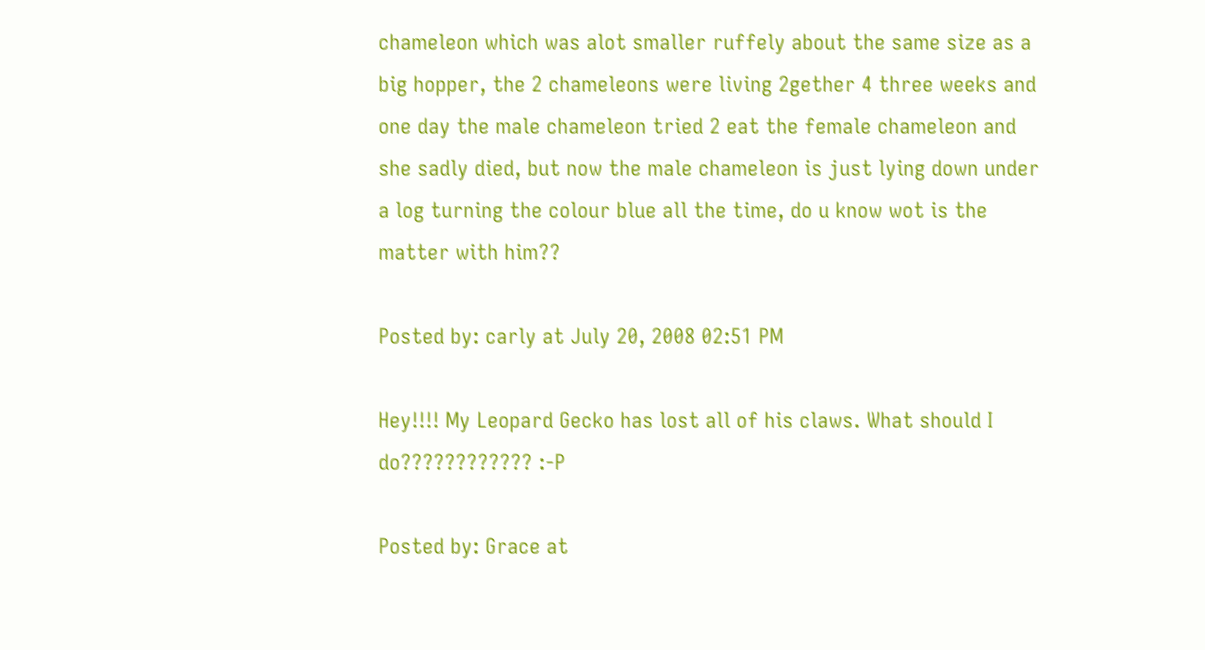chameleon which was alot smaller ruffely about the same size as a big hopper, the 2 chameleons were living 2gether 4 three weeks and one day the male chameleon tried 2 eat the female chameleon and she sadly died, but now the male chameleon is just lying down under a log turning the colour blue all the time, do u know wot is the matter with him??

Posted by: carly at July 20, 2008 02:51 PM

Hey!!!! My Leopard Gecko has lost all of his claws. What should I do???????????? :-P

Posted by: Grace at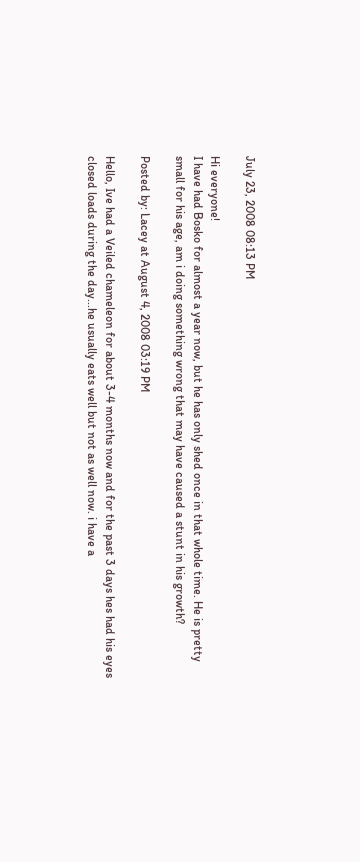July 23, 2008 08:13 PM

Hi everyone!
I have had Bosko for almost a year now, but he has only shed once in that whole time. He is pretty small for his age, am i doing something wrong that may have caused a stunt in his growth?

Posted by: Lacey at August 4, 2008 03:19 PM

Hello, Ive had a Veiled chameleon for about 3-4 months now and for the past 3 days hes had his eyes closed loads during the day...he usually eats well but not as well now. i have a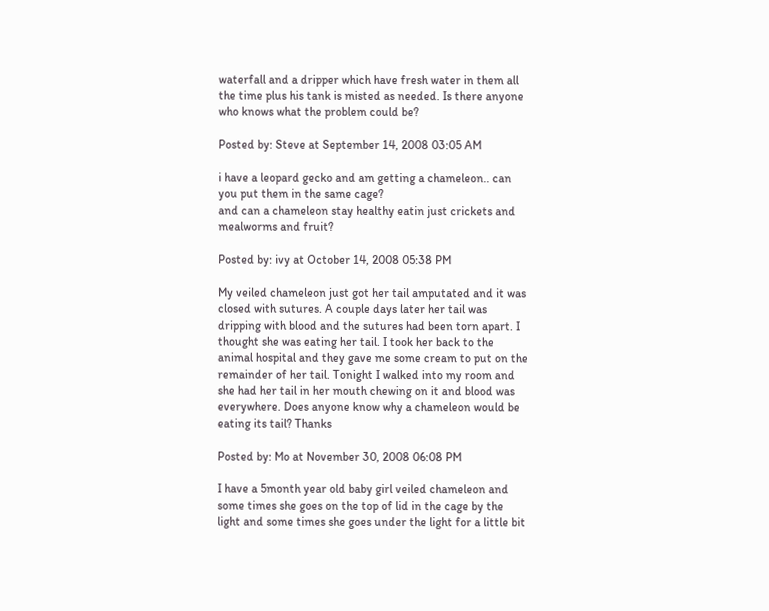waterfall and a dripper which have fresh water in them all the time plus his tank is misted as needed. Is there anyone who knows what the problem could be?

Posted by: Steve at September 14, 2008 03:05 AM

i have a leopard gecko and am getting a chameleon.. can you put them in the same cage?
and can a chameleon stay healthy eatin just crickets and mealworms and fruit?

Posted by: ivy at October 14, 2008 05:38 PM

My veiled chameleon just got her tail amputated and it was closed with sutures. A couple days later her tail was dripping with blood and the sutures had been torn apart. I thought she was eating her tail. I took her back to the animal hospital and they gave me some cream to put on the remainder of her tail. Tonight I walked into my room and she had her tail in her mouth chewing on it and blood was everywhere. Does anyone know why a chameleon would be eating its tail? Thanks

Posted by: Mo at November 30, 2008 06:08 PM

I have a 5month year old baby girl veiled chameleon and some times she goes on the top of lid in the cage by the light and some times she goes under the light for a little bit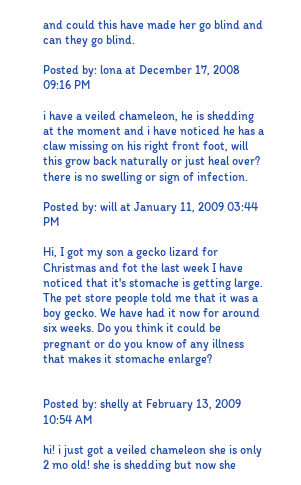and could this have made her go blind and can they go blind.

Posted by: lona at December 17, 2008 09:16 PM

i have a veiled chameleon, he is shedding at the moment and i have noticed he has a claw missing on his right front foot, will this grow back naturally or just heal over? there is no swelling or sign of infection.

Posted by: will at January 11, 2009 03:44 PM

Hi, I got my son a gecko lizard for Christmas and fot the last week I have noticed that it's stomache is getting large. The pet store people told me that it was a boy gecko. We have had it now for around six weeks. Do you think it could be pregnant or do you know of any illness that makes it stomache enlarge?


Posted by: shelly at February 13, 2009 10:54 AM

hi! i just got a veiled chameleon she is only 2 mo old! she is shedding but now she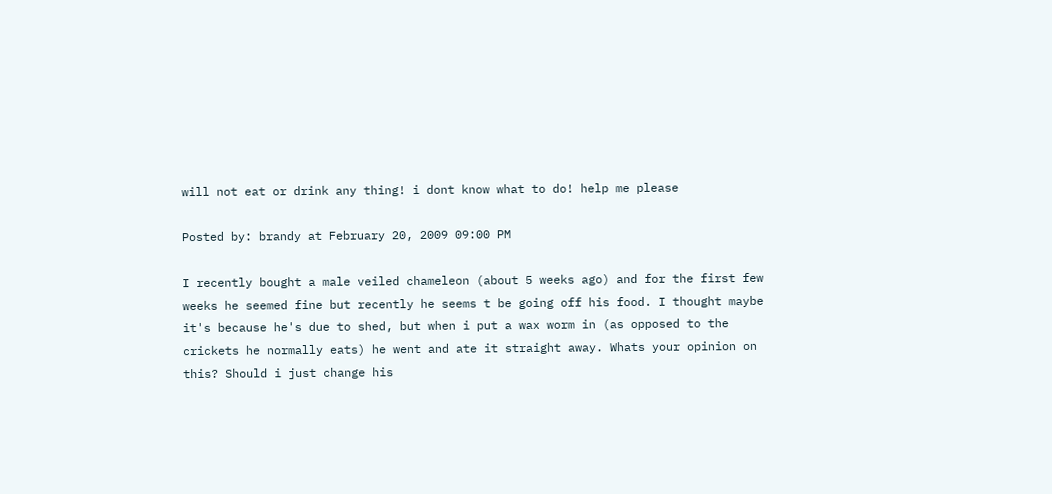will not eat or drink any thing! i dont know what to do! help me please

Posted by: brandy at February 20, 2009 09:00 PM

I recently bought a male veiled chameleon (about 5 weeks ago) and for the first few weeks he seemed fine but recently he seems t be going off his food. I thought maybe it's because he's due to shed, but when i put a wax worm in (as opposed to the crickets he normally eats) he went and ate it straight away. Whats your opinion on this? Should i just change his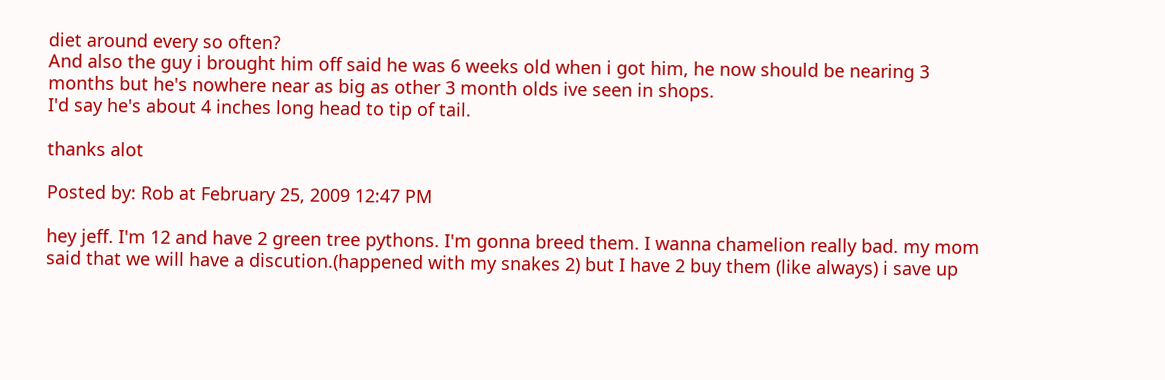diet around every so often?
And also the guy i brought him off said he was 6 weeks old when i got him, he now should be nearing 3 months but he's nowhere near as big as other 3 month olds ive seen in shops.
I'd say he's about 4 inches long head to tip of tail.

thanks alot

Posted by: Rob at February 25, 2009 12:47 PM

hey jeff. I'm 12 and have 2 green tree pythons. I'm gonna breed them. I wanna chamelion really bad. my mom said that we will have a discution.(happened with my snakes 2) but I have 2 buy them (like always) i save up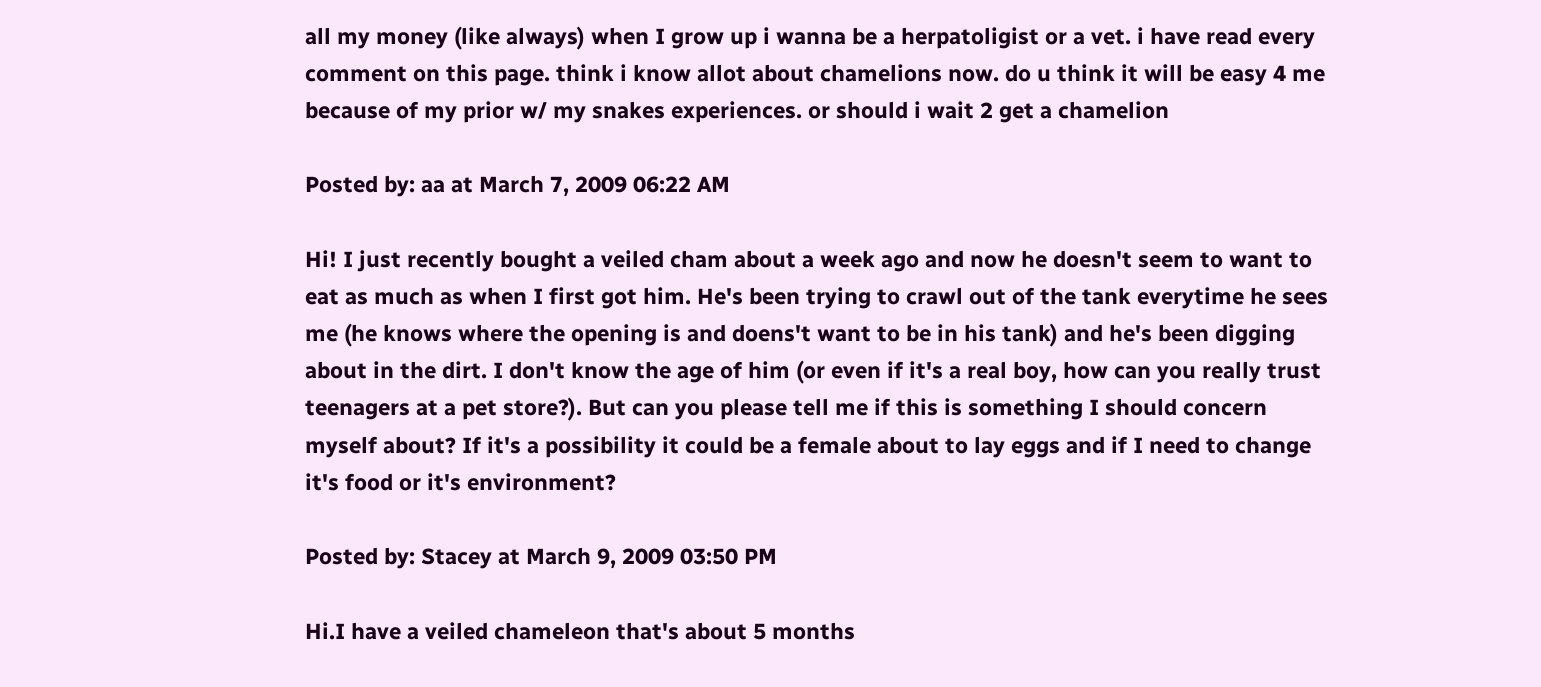all my money (like always) when I grow up i wanna be a herpatoligist or a vet. i have read every comment on this page. think i know allot about chamelions now. do u think it will be easy 4 me because of my prior w/ my snakes experiences. or should i wait 2 get a chamelion

Posted by: aa at March 7, 2009 06:22 AM

Hi! I just recently bought a veiled cham about a week ago and now he doesn't seem to want to eat as much as when I first got him. He's been trying to crawl out of the tank everytime he sees me (he knows where the opening is and doens't want to be in his tank) and he's been digging about in the dirt. I don't know the age of him (or even if it's a real boy, how can you really trust teenagers at a pet store?). But can you please tell me if this is something I should concern myself about? If it's a possibility it could be a female about to lay eggs and if I need to change it's food or it's environment?

Posted by: Stacey at March 9, 2009 03:50 PM

Hi.I have a veiled chameleon that's about 5 months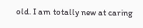old. I am totally new at caring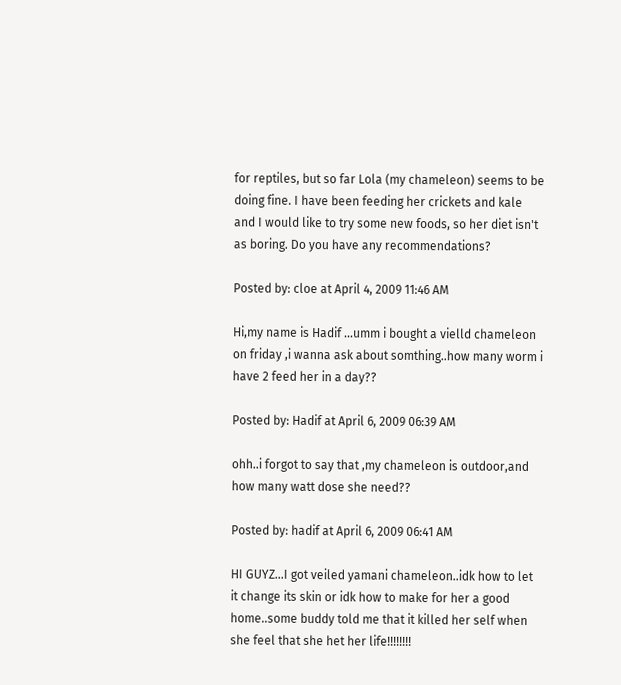for reptiles, but so far Lola (my chameleon) seems to be doing fine. I have been feeding her crickets and kale and I would like to try some new foods, so her diet isn't as boring. Do you have any recommendations?

Posted by: cloe at April 4, 2009 11:46 AM

Hi,my name is Hadif ...umm i bought a vielld chameleon on friday ,i wanna ask about somthing..how many worm i have 2 feed her in a day??

Posted by: Hadif at April 6, 2009 06:39 AM

ohh..i forgot to say that ,my chameleon is outdoor,and how many watt dose she need??

Posted by: hadif at April 6, 2009 06:41 AM

HI GUYZ...I got veiled yamani chameleon..idk how to let it change its skin or idk how to make for her a good home..some buddy told me that it killed her self when she feel that she het her life!!!!!!!!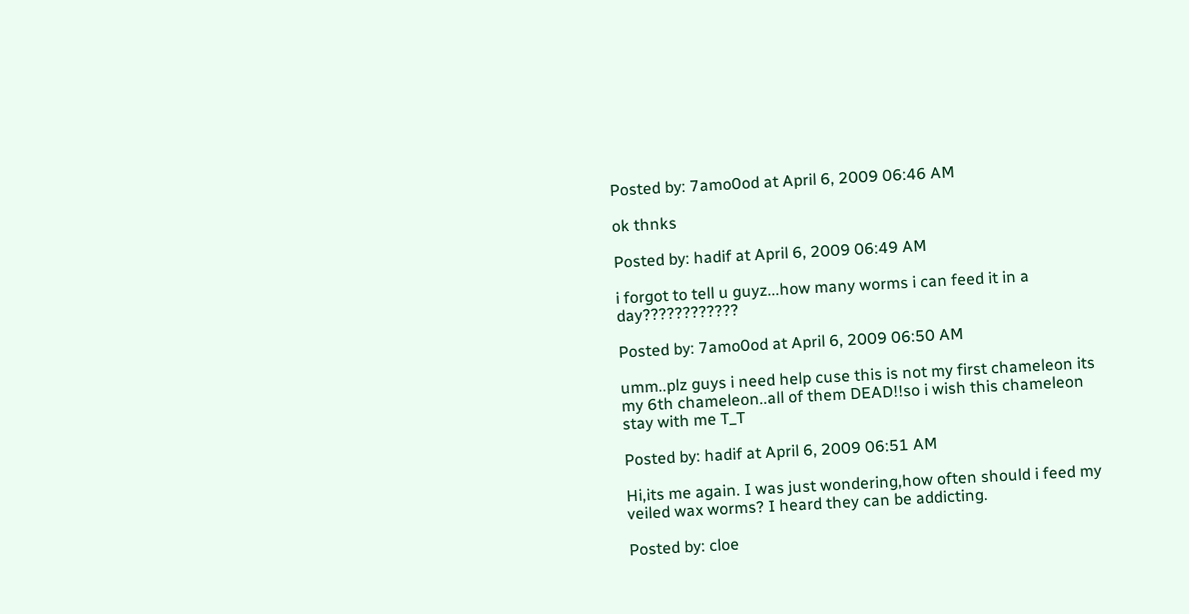Posted by: 7amo0od at April 6, 2009 06:46 AM

ok thnks

Posted by: hadif at April 6, 2009 06:49 AM

i forgot to tell u guyz...how many worms i can feed it in a day????????????

Posted by: 7amo0od at April 6, 2009 06:50 AM

umm..plz guys i need help cuse this is not my first chameleon its my 6th chameleon..all of them DEAD!!so i wish this chameleon stay with me T_T

Posted by: hadif at April 6, 2009 06:51 AM

Hi,its me again. I was just wondering,how often should i feed my veiled wax worms? I heard they can be addicting.

Posted by: cloe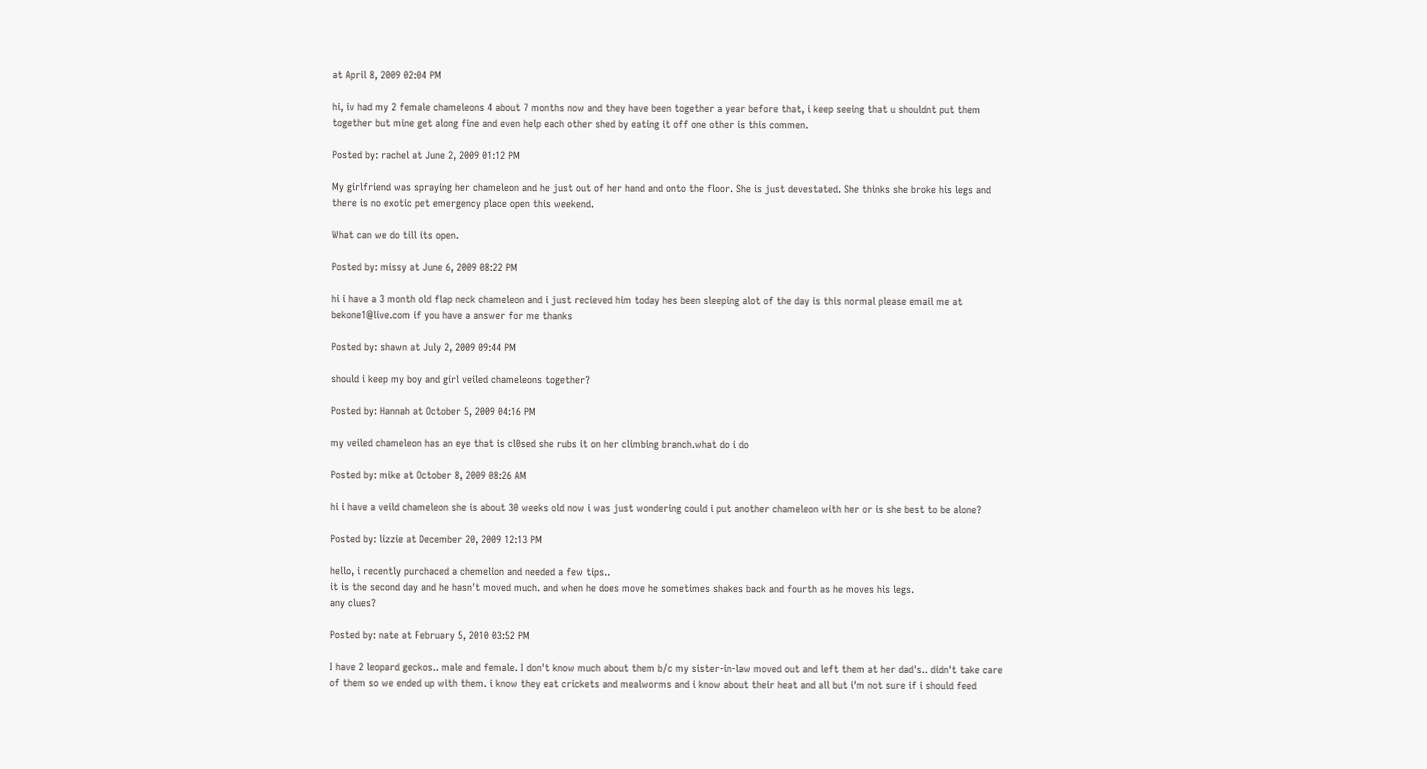at April 8, 2009 02:04 PM

hi, iv had my 2 female chameleons 4 about 7 months now and they have been together a year before that, i keep seeing that u shouldnt put them together but mine get along fine and even help each other shed by eating it off one other is this commen.

Posted by: rachel at June 2, 2009 01:12 PM

My girlfriend was spraying her chameleon and he just out of her hand and onto the floor. She is just devestated. She thinks she broke his legs and there is no exotic pet emergency place open this weekend.

What can we do till its open.

Posted by: missy at June 6, 2009 08:22 PM

hi i have a 3 month old flap neck chameleon and i just recieved him today hes been sleeping alot of the day is this normal please email me at bekone1@live.com if you have a answer for me thanks

Posted by: shawn at July 2, 2009 09:44 PM

should i keep my boy and girl veiled chameleons together?

Posted by: Hannah at October 5, 2009 04:16 PM

my veiled chameleon has an eye that is cl0sed she rubs it on her climbing branch.what do i do

Posted by: mike at October 8, 2009 08:26 AM

hi i have a veild chameleon she is about 30 weeks old now i was just wondering could i put another chameleon with her or is she best to be alone?

Posted by: lizzie at December 20, 2009 12:13 PM

hello, i recently purchaced a chemelion and needed a few tips..
it is the second day and he hasn't moved much. and when he does move he sometimes shakes back and fourth as he moves his legs.
any clues?

Posted by: nate at February 5, 2010 03:52 PM

I have 2 leopard geckos.. male and female. I don't know much about them b/c my sister-in-law moved out and left them at her dad's.. didn't take care of them so we ended up with them. i know they eat crickets and mealworms and i know about their heat and all but i'm not sure if i should feed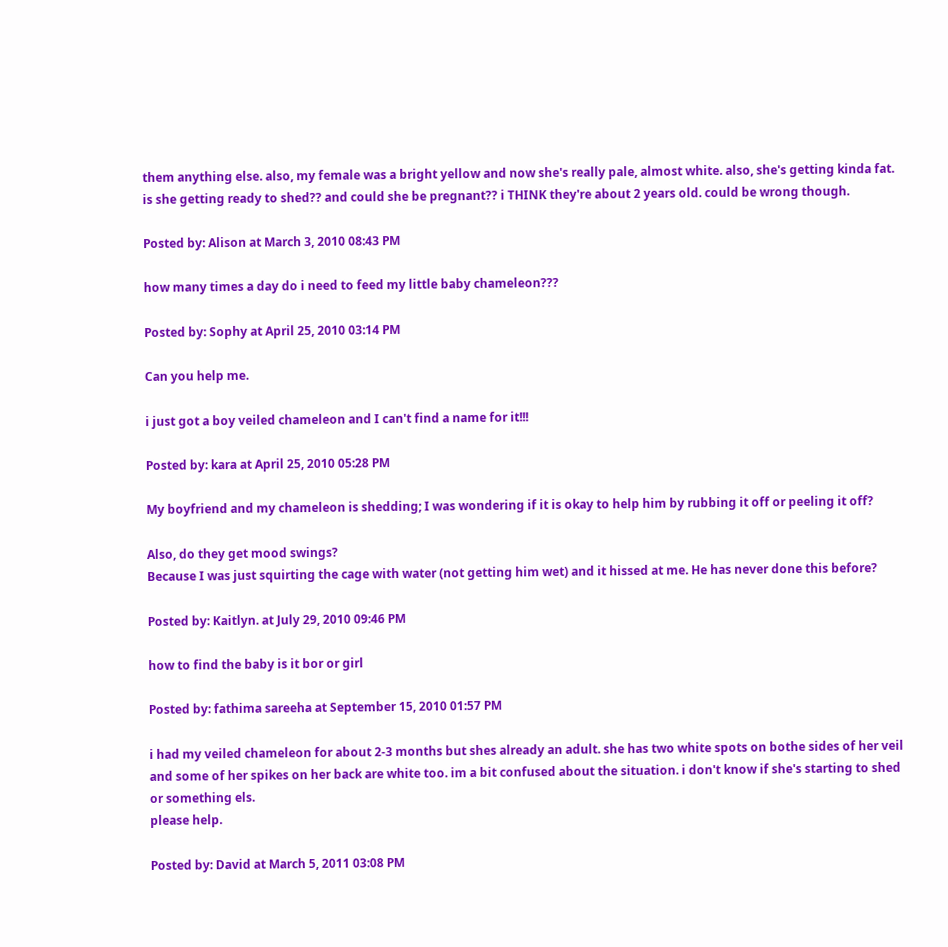them anything else. also, my female was a bright yellow and now she's really pale, almost white. also, she's getting kinda fat. is she getting ready to shed?? and could she be pregnant?? i THINK they're about 2 years old. could be wrong though.

Posted by: Alison at March 3, 2010 08:43 PM

how many times a day do i need to feed my little baby chameleon???

Posted by: Sophy at April 25, 2010 03:14 PM

Can you help me.

i just got a boy veiled chameleon and I can't find a name for it!!!

Posted by: kara at April 25, 2010 05:28 PM

My boyfriend and my chameleon is shedding; I was wondering if it is okay to help him by rubbing it off or peeling it off?

Also, do they get mood swings?
Because I was just squirting the cage with water (not getting him wet) and it hissed at me. He has never done this before?

Posted by: Kaitlyn. at July 29, 2010 09:46 PM

how to find the baby is it bor or girl

Posted by: fathima sareeha at September 15, 2010 01:57 PM

i had my veiled chameleon for about 2-3 months but shes already an adult. she has two white spots on bothe sides of her veil and some of her spikes on her back are white too. im a bit confused about the situation. i don't know if she's starting to shed or something els.
please help.

Posted by: David at March 5, 2011 03:08 PM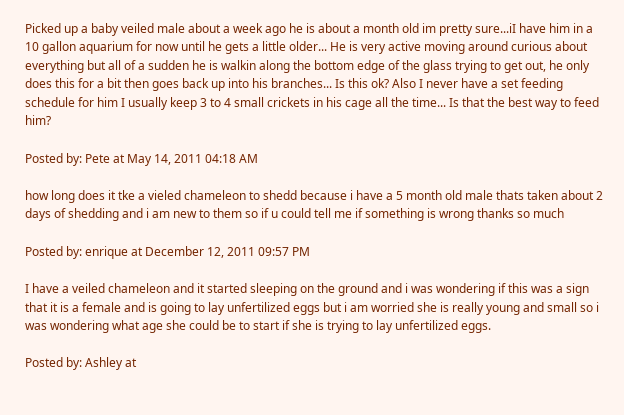Picked up a baby veiled male about a week ago he is about a month old im pretty sure...iI have him in a 10 gallon aquarium for now until he gets a little older... He is very active moving around curious about everything but all of a sudden he is walkin along the bottom edge of the glass trying to get out, he only does this for a bit then goes back up into his branches... Is this ok? Also I never have a set feeding schedule for him I usually keep 3 to 4 small crickets in his cage all the time... Is that the best way to feed him?

Posted by: Pete at May 14, 2011 04:18 AM

how long does it tke a vieled chameleon to shedd because i have a 5 month old male thats taken about 2 days of shedding and i am new to them so if u could tell me if something is wrong thanks so much

Posted by: enrique at December 12, 2011 09:57 PM

I have a veiled chameleon and it started sleeping on the ground and i was wondering if this was a sign that it is a female and is going to lay unfertilized eggs but i am worried she is really young and small so i was wondering what age she could be to start if she is trying to lay unfertilized eggs.

Posted by: Ashley at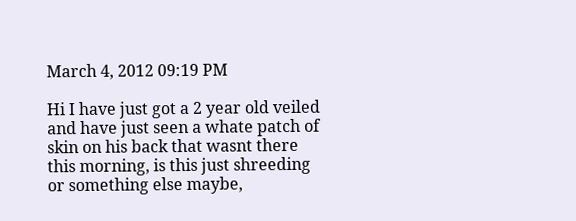March 4, 2012 09:19 PM

Hi I have just got a 2 year old veiled and have just seen a whate patch of skin on his back that wasnt there this morning, is this just shreeding or something else maybe,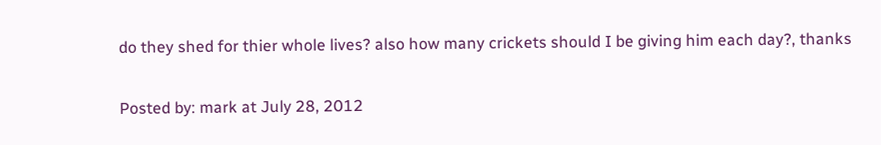do they shed for thier whole lives? also how many crickets should I be giving him each day?, thanks

Posted by: mark at July 28, 2012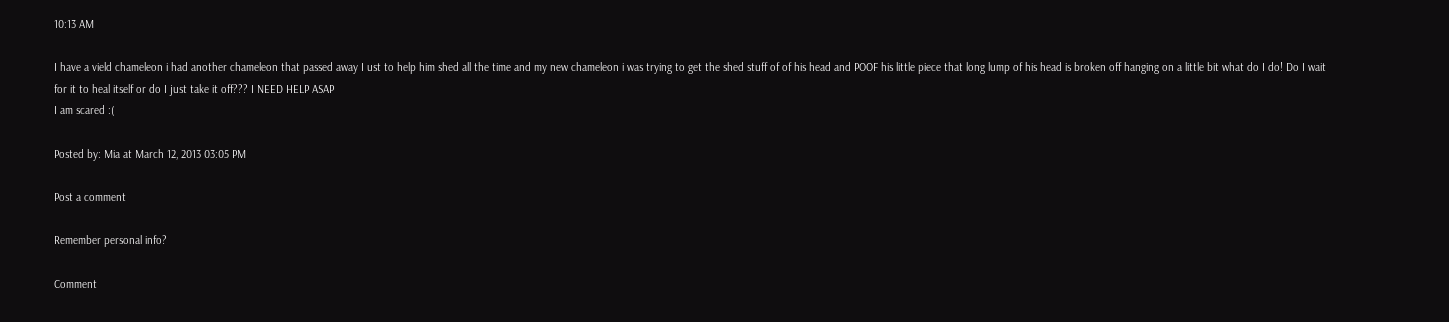10:13 AM

I have a vield chameleon i had another chameleon that passed away I ust to help him shed all the time and my new chameleon i was trying to get the shed stuff of of his head and POOF his little piece that long lump of his head is broken off hanging on a little bit what do I do! Do I wait for it to heal itself or do I just take it off??? I NEED HELP ASAP
I am scared :(

Posted by: Mia at March 12, 2013 03:05 PM

Post a comment

Remember personal info?

Comment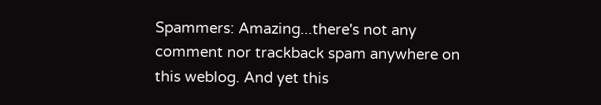Spammers: Amazing...there's not any comment nor trackback spam anywhere on this weblog. And yet this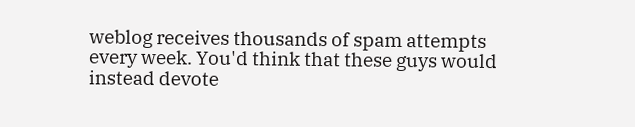weblog receives thousands of spam attempts every week. You'd think that these guys would instead devote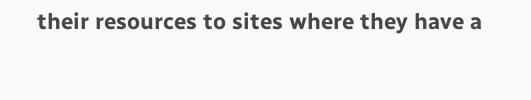their resources to sites where they have a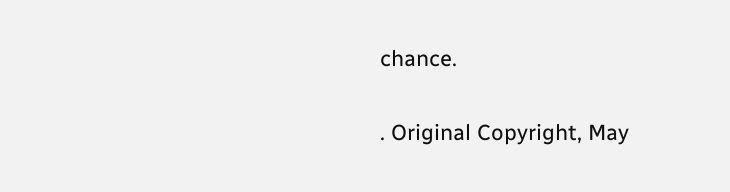chance.

. Original Copyright, May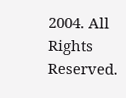2004. All Rights Reserved.